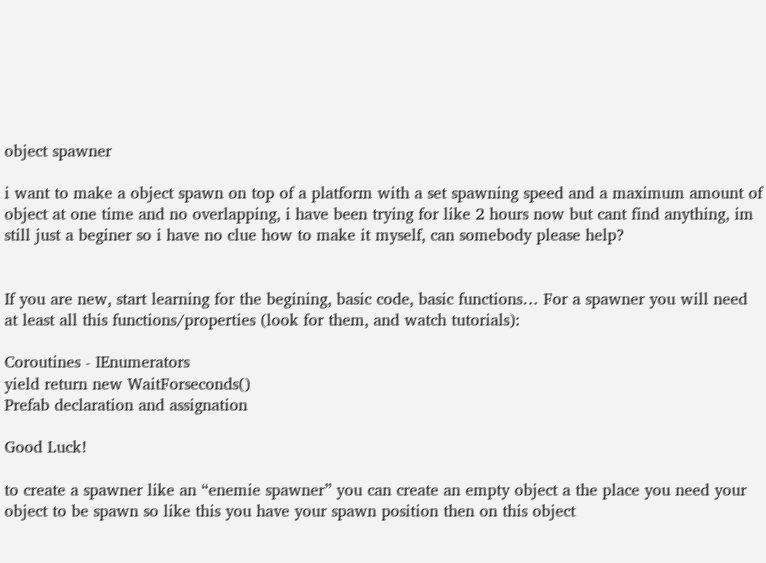object spawner

i want to make a object spawn on top of a platform with a set spawning speed and a maximum amount of object at one time and no overlapping, i have been trying for like 2 hours now but cant find anything, im still just a beginer so i have no clue how to make it myself, can somebody please help?


If you are new, start learning for the begining, basic code, basic functions… For a spawner you will need at least all this functions/properties (look for them, and watch tutorials):

Coroutines - IEnumerators
yield return new WaitForseconds()
Prefab declaration and assignation

Good Luck!

to create a spawner like an “enemie spawner” you can create an empty object a the place you need your object to be spawn so like this you have your spawn position then on this object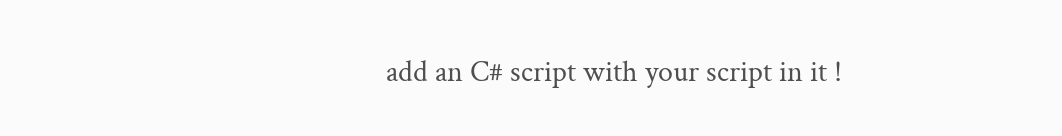add an C# script with your script in it !